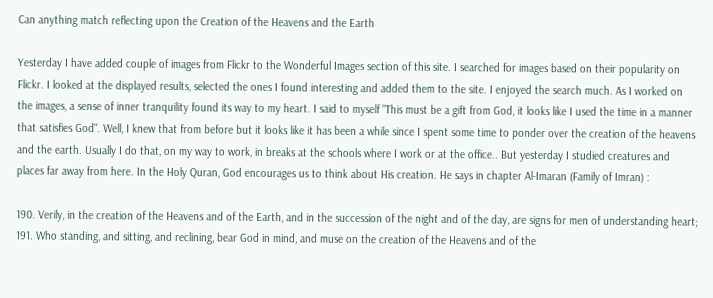Can anything match reflecting upon the Creation of the Heavens and the Earth

Yesterday I have added couple of images from Flickr to the Wonderful Images section of this site. I searched for images based on their popularity on Flickr. I looked at the displayed results, selected the ones I found interesting and added them to the site. I enjoyed the search much. As I worked on the images, a sense of inner tranquility found its way to my heart. I said to myself "This must be a gift from God, it looks like I used the time in a manner that satisfies God". Well, I knew that from before but it looks like it has been a while since I spent some time to ponder over the creation of the heavens and the earth. Usually I do that, on my way to work, in breaks at the schools where I work or at the office.. But yesterday I studied creatures and places far away from here. In the Holy Quran, God encourages us to think about His creation. He says in chapter Al-Imaran (Family of Imran) :

190. Verily, in the creation of the Heavens and of the Earth, and in the succession of the night and of the day, are signs for men of understanding heart; 191. Who standing, and sitting, and reclining, bear God in mind, and muse on the creation of the Heavens and of the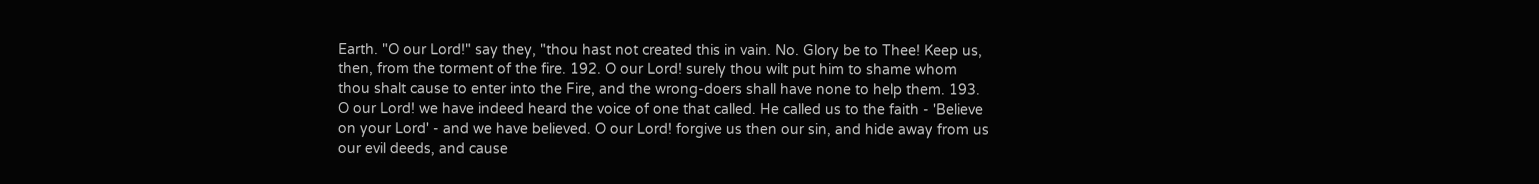Earth. "O our Lord!" say they, "thou hast not created this in vain. No. Glory be to Thee! Keep us, then, from the torment of the fire. 192. O our Lord! surely thou wilt put him to shame whom thou shalt cause to enter into the Fire, and the wrong-doers shall have none to help them. 193. O our Lord! we have indeed heard the voice of one that called. He called us to the faith - 'Believe on your Lord' - and we have believed. O our Lord! forgive us then our sin, and hide away from us our evil deeds, and cause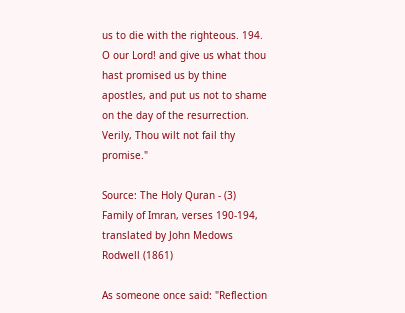us to die with the righteous. 194. O our Lord! and give us what thou hast promised us by thine apostles, and put us not to shame on the day of the resurrection. Verily, Thou wilt not fail thy promise."

Source: The Holy Quran - (3) Family of Imran, verses 190-194, translated by John Medows Rodwell (1861)

As someone once said: "Reflection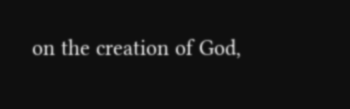on the creation of God,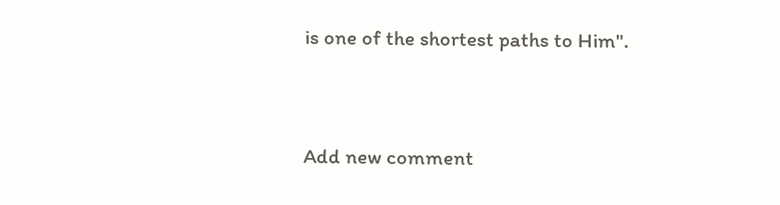is one of the shortest paths to Him".


Add new comment